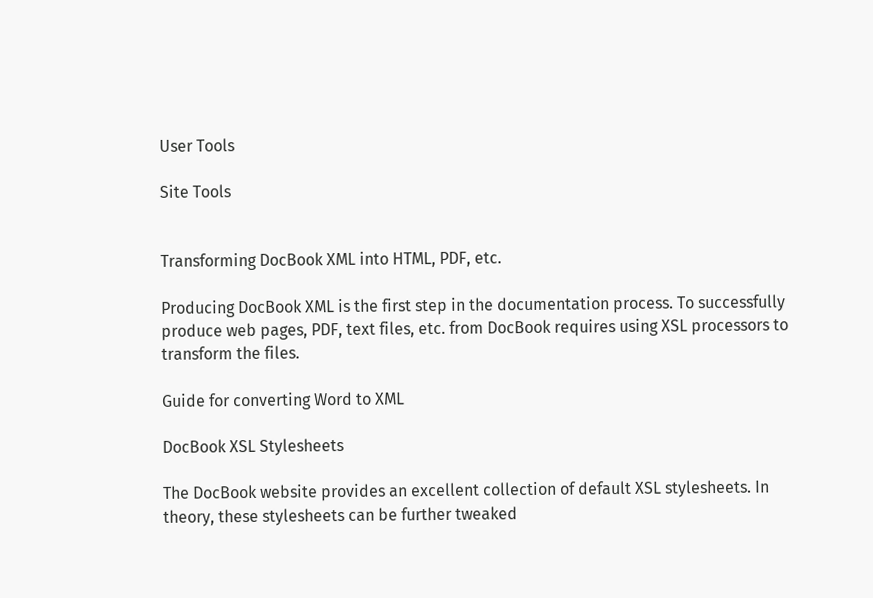User Tools

Site Tools


Transforming DocBook XML into HTML, PDF, etc.

Producing DocBook XML is the first step in the documentation process. To successfully produce web pages, PDF, text files, etc. from DocBook requires using XSL processors to transform the files.

Guide for converting Word to XML

DocBook XSL Stylesheets

The DocBook website provides an excellent collection of default XSL stylesheets. In theory, these stylesheets can be further tweaked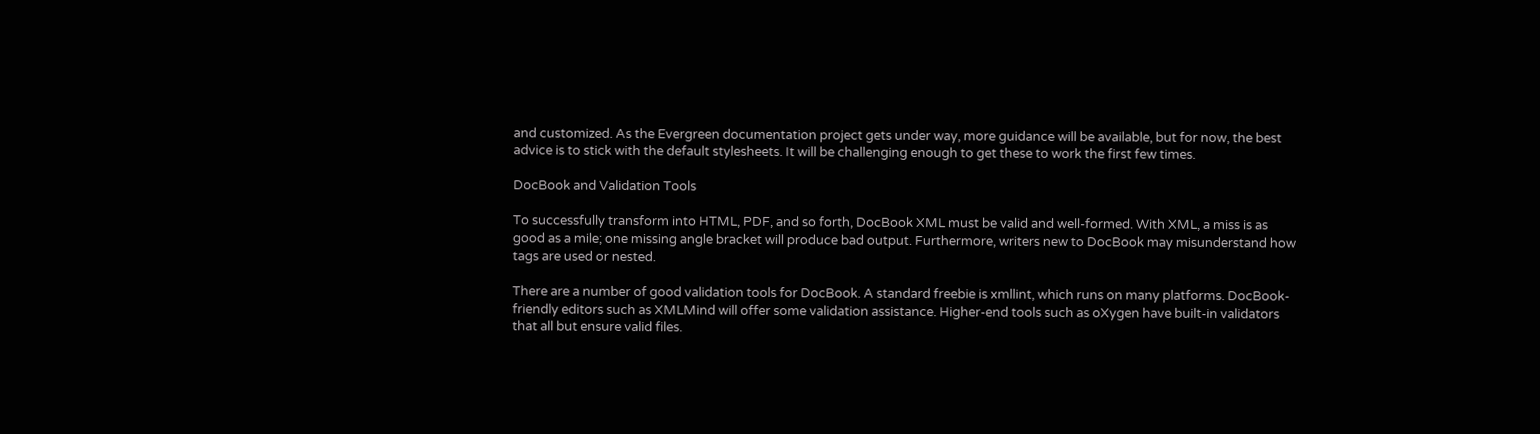and customized. As the Evergreen documentation project gets under way, more guidance will be available, but for now, the best advice is to stick with the default stylesheets. It will be challenging enough to get these to work the first few times.

DocBook and Validation Tools

To successfully transform into HTML, PDF, and so forth, DocBook XML must be valid and well-formed. With XML, a miss is as good as a mile; one missing angle bracket will produce bad output. Furthermore, writers new to DocBook may misunderstand how tags are used or nested.

There are a number of good validation tools for DocBook. A standard freebie is xmllint, which runs on many platforms. DocBook-friendly editors such as XMLMind will offer some validation assistance. Higher-end tools such as oXygen have built-in validators that all but ensure valid files.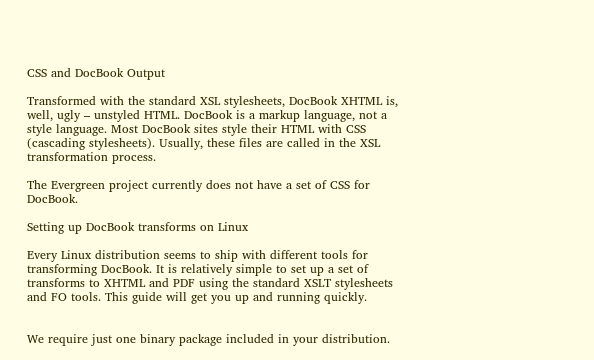CSS and DocBook Output

Transformed with the standard XSL stylesheets, DocBook XHTML is, well, ugly – unstyled HTML. DocBook is a markup language, not a style language. Most DocBook sites style their HTML with CSS (cascading stylesheets). Usually, these files are called in the XSL transformation process.

The Evergreen project currently does not have a set of CSS for DocBook.

Setting up DocBook transforms on Linux

Every Linux distribution seems to ship with different tools for transforming DocBook. It is relatively simple to set up a set of transforms to XHTML and PDF using the standard XSLT stylesheets and FO tools. This guide will get you up and running quickly.


We require just one binary package included in your distribution.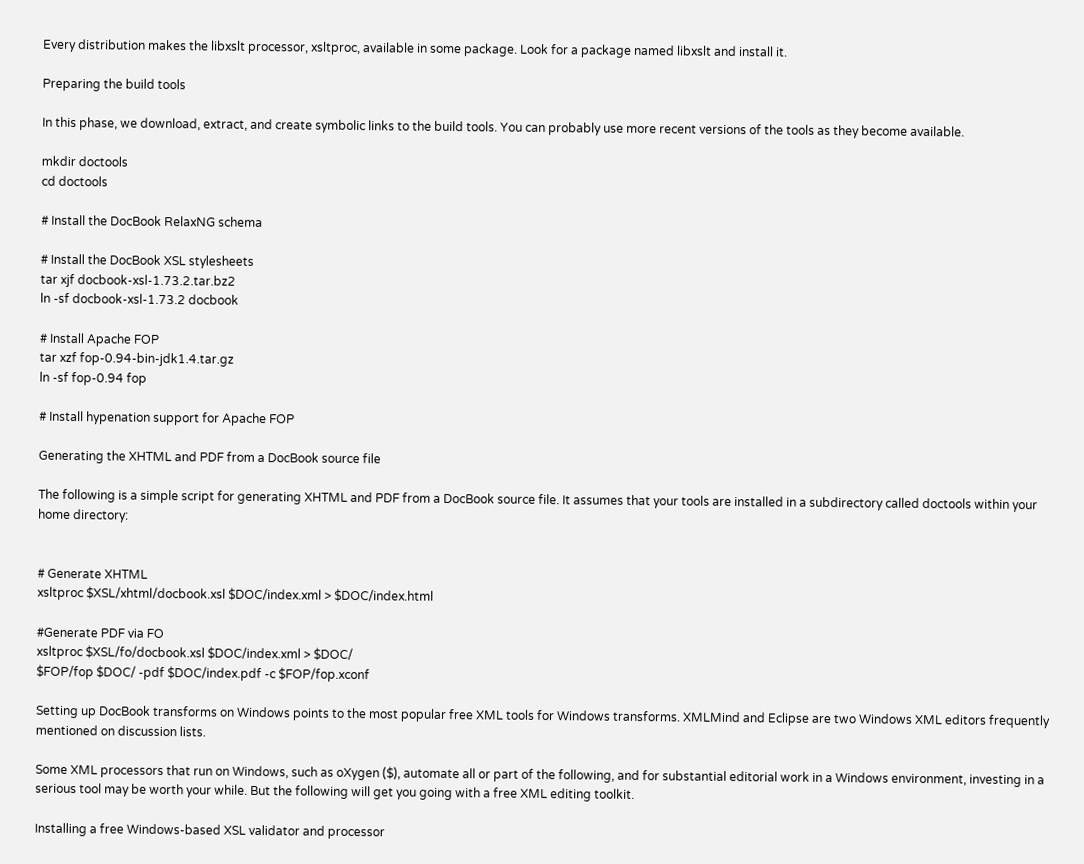Every distribution makes the libxslt processor, xsltproc, available in some package. Look for a package named libxslt and install it.

Preparing the build tools

In this phase, we download, extract, and create symbolic links to the build tools. You can probably use more recent versions of the tools as they become available.

mkdir doctools
cd doctools

# Install the DocBook RelaxNG schema

# Install the DocBook XSL stylesheets
tar xjf docbook-xsl-1.73.2.tar.bz2
ln -sf docbook-xsl-1.73.2 docbook

# Install Apache FOP
tar xzf fop-0.94-bin-jdk1.4.tar.gz
ln -sf fop-0.94 fop

# Install hypenation support for Apache FOP

Generating the XHTML and PDF from a DocBook source file

The following is a simple script for generating XHTML and PDF from a DocBook source file. It assumes that your tools are installed in a subdirectory called doctools within your home directory:


# Generate XHTML
xsltproc $XSL/xhtml/docbook.xsl $DOC/index.xml > $DOC/index.html

#Generate PDF via FO
xsltproc $XSL/fo/docbook.xsl $DOC/index.xml > $DOC/
$FOP/fop $DOC/ -pdf $DOC/index.pdf -c $FOP/fop.xconf

Setting up DocBook transforms on Windows points to the most popular free XML tools for Windows transforms. XMLMind and Eclipse are two Windows XML editors frequently mentioned on discussion lists.

Some XML processors that run on Windows, such as oXygen ($), automate all or part of the following, and for substantial editorial work in a Windows environment, investing in a serious tool may be worth your while. But the following will get you going with a free XML editing toolkit.

Installing a free Windows-based XSL validator and processor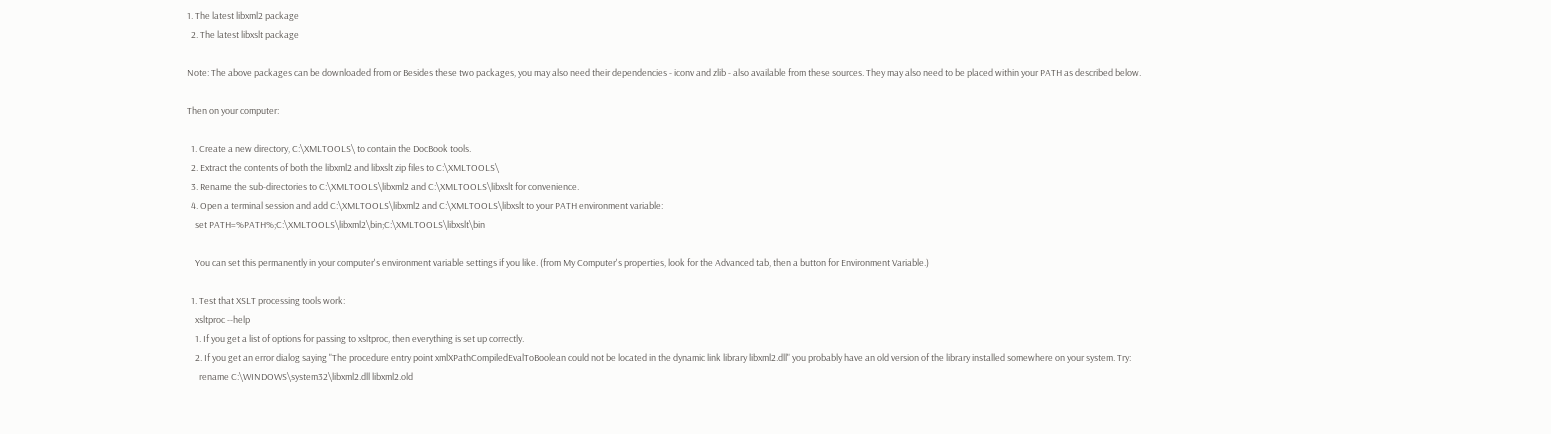1. The latest libxml2 package
  2. The latest libxslt package

Note: The above packages can be downloaded from or Besides these two packages, you may also need their dependencies - iconv and zlib - also available from these sources. They may also need to be placed within your PATH as described below.

Then on your computer:

  1. Create a new directory, C:\XMLTOOLS\ to contain the DocBook tools.
  2. Extract the contents of both the libxml2 and libxslt zip files to C:\XMLTOOLS\
  3. Rename the sub-directories to C:\XMLTOOLS\libxml2 and C:\XMLTOOLS\libxslt for convenience.
  4. Open a terminal session and add C:\XMLTOOLS\libxml2 and C:\XMLTOOLS\libxslt to your PATH environment variable:
    set PATH=%PATH%;C:\XMLTOOLS\libxml2\bin;C:\XMLTOOLS\libxslt\bin

    You can set this permanently in your computer's environment variable settings if you like. (from My Computer's properties, look for the Advanced tab, then a button for Environment Variable.)

  1. Test that XSLT processing tools work:
    xsltproc --help
    1. If you get a list of options for passing to xsltproc, then everything is set up correctly.
    2. If you get an error dialog saying "The procedure entry point xmlXPathCompiledEvalToBoolean could not be located in the dynamic link library libxml2.dll" you probably have an old version of the library installed somewhere on your system. Try:
      rename C:\WINDOWS\system32\libxml2.dll libxml2.old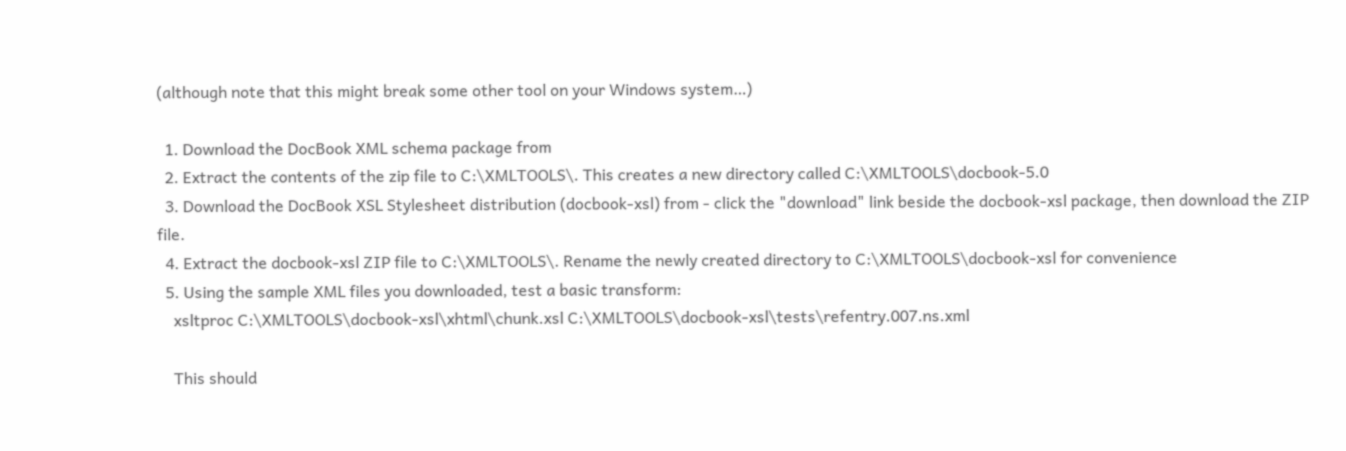(although note that this might break some other tool on your Windows system…)

  1. Download the DocBook XML schema package from
  2. Extract the contents of the zip file to C:\XMLTOOLS\. This creates a new directory called C:\XMLTOOLS\docbook-5.0
  3. Download the DocBook XSL Stylesheet distribution (docbook-xsl) from - click the "download" link beside the docbook-xsl package, then download the ZIP file.
  4. Extract the docbook-xsl ZIP file to C:\XMLTOOLS\. Rename the newly created directory to C:\XMLTOOLS\docbook-xsl for convenience
  5. Using the sample XML files you downloaded, test a basic transform:
    xsltproc C:\XMLTOOLS\docbook-xsl\xhtml\chunk.xsl C:\XMLTOOLS\docbook-xsl\tests\refentry.007.ns.xml

    This should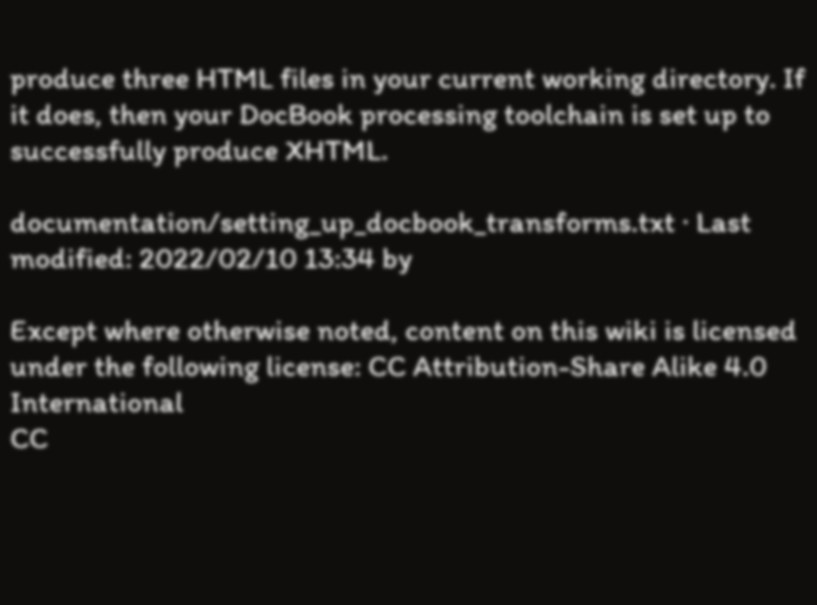produce three HTML files in your current working directory. If it does, then your DocBook processing toolchain is set up to successfully produce XHTML.

documentation/setting_up_docbook_transforms.txt · Last modified: 2022/02/10 13:34 by

Except where otherwise noted, content on this wiki is licensed under the following license: CC Attribution-Share Alike 4.0 International
CC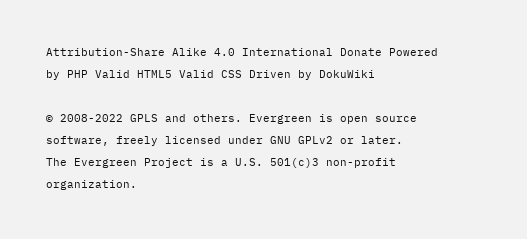Attribution-Share Alike 4.0 International Donate Powered by PHP Valid HTML5 Valid CSS Driven by DokuWiki

© 2008-2022 GPLS and others. Evergreen is open source software, freely licensed under GNU GPLv2 or later.
The Evergreen Project is a U.S. 501(c)3 non-profit organization.